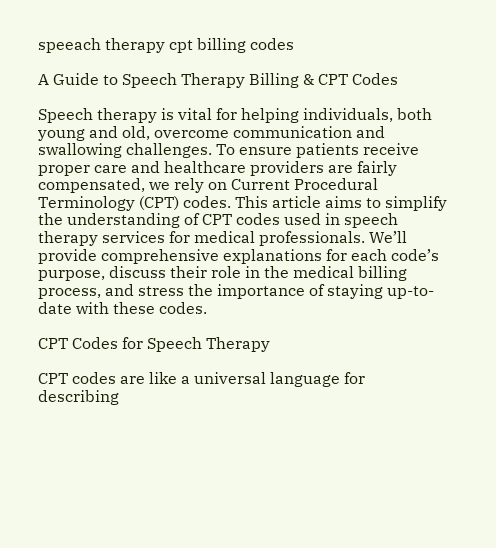speeach therapy cpt billing codes

A Guide to Speech Therapy Billing & CPT Codes

Speech therapy is vital for helping individuals, both young and old, overcome communication and swallowing challenges. To ensure patients receive proper care and healthcare providers are fairly compensated, we rely on Current Procedural Terminology (CPT) codes. This article aims to simplify the understanding of CPT codes used in speech therapy services for medical professionals. We’ll provide comprehensive explanations for each code’s purpose, discuss their role in the medical billing process, and stress the importance of staying up-to-date with these codes.

CPT Codes for Speech Therapy

CPT codes are like a universal language for describing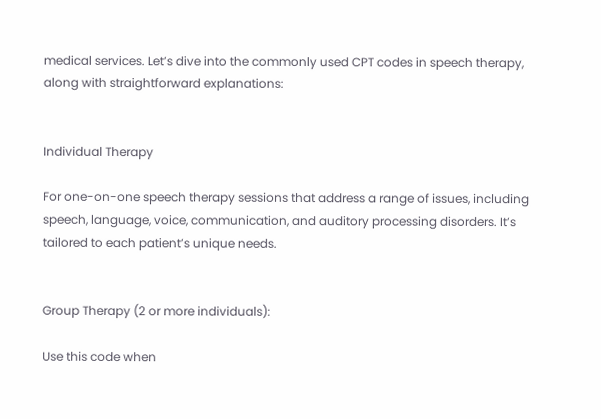medical services. Let’s dive into the commonly used CPT codes in speech therapy, along with straightforward explanations:


Individual Therapy

For one-on-one speech therapy sessions that address a range of issues, including speech, language, voice, communication, and auditory processing disorders. It’s tailored to each patient’s unique needs.


Group Therapy (2 or more individuals):

Use this code when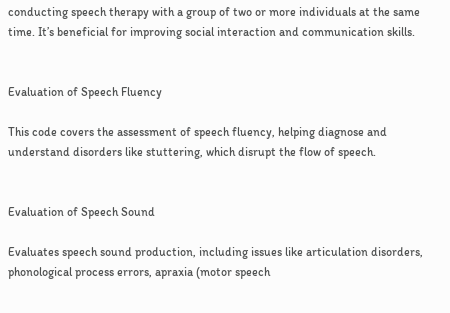conducting speech therapy with a group of two or more individuals at the same time. It’s beneficial for improving social interaction and communication skills.


Evaluation of Speech Fluency

This code covers the assessment of speech fluency, helping diagnose and understand disorders like stuttering, which disrupt the flow of speech.


Evaluation of Speech Sound

Evaluates speech sound production, including issues like articulation disorders, phonological process errors, apraxia (motor speech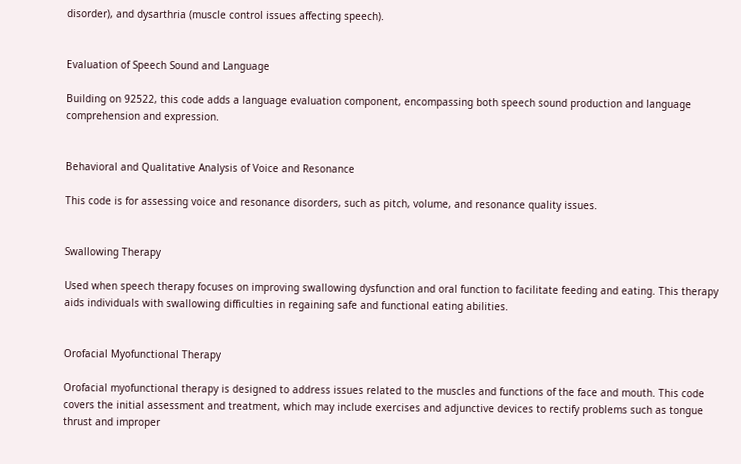disorder), and dysarthria (muscle control issues affecting speech).


Evaluation of Speech Sound and Language

Building on 92522, this code adds a language evaluation component, encompassing both speech sound production and language comprehension and expression.


Behavioral and Qualitative Analysis of Voice and Resonance

This code is for assessing voice and resonance disorders, such as pitch, volume, and resonance quality issues.


Swallowing Therapy

Used when speech therapy focuses on improving swallowing dysfunction and oral function to facilitate feeding and eating. This therapy aids individuals with swallowing difficulties in regaining safe and functional eating abilities.


Orofacial Myofunctional Therapy

Orofacial myofunctional therapy is designed to address issues related to the muscles and functions of the face and mouth. This code covers the initial assessment and treatment, which may include exercises and adjunctive devices to rectify problems such as tongue thrust and improper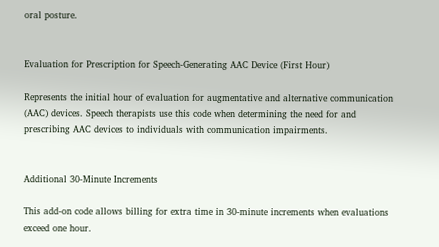oral posture.


Evaluation for Prescription for Speech-Generating AAC Device (First Hour)

Represents the initial hour of evaluation for augmentative and alternative communication (AAC) devices. Speech therapists use this code when determining the need for and prescribing AAC devices to individuals with communication impairments.


Additional 30-Minute Increments

This add-on code allows billing for extra time in 30-minute increments when evaluations exceed one hour.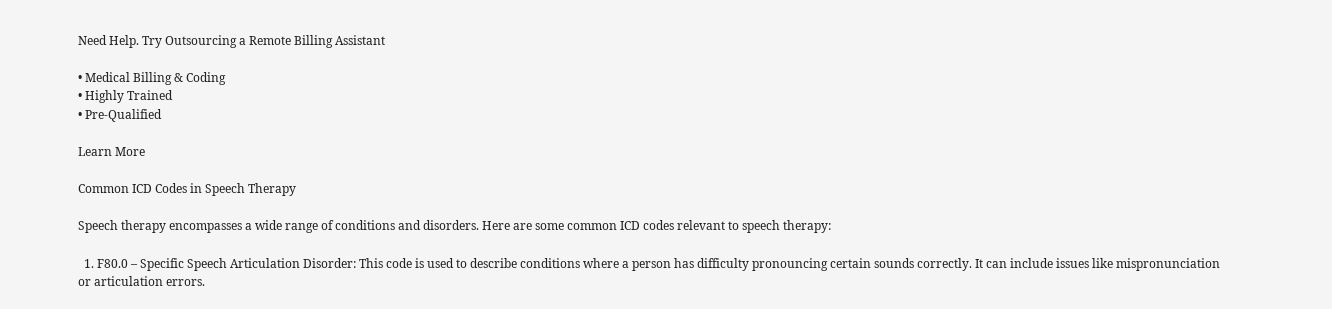Need Help. Try Outsourcing a Remote Billing Assistant

• Medical Billing & Coding
• Highly Trained
• Pre-Qualified

Learn More

Common ICD Codes in Speech Therapy

Speech therapy encompasses a wide range of conditions and disorders. Here are some common ICD codes relevant to speech therapy:

  1. F80.0 – Specific Speech Articulation Disorder: This code is used to describe conditions where a person has difficulty pronouncing certain sounds correctly. It can include issues like mispronunciation or articulation errors.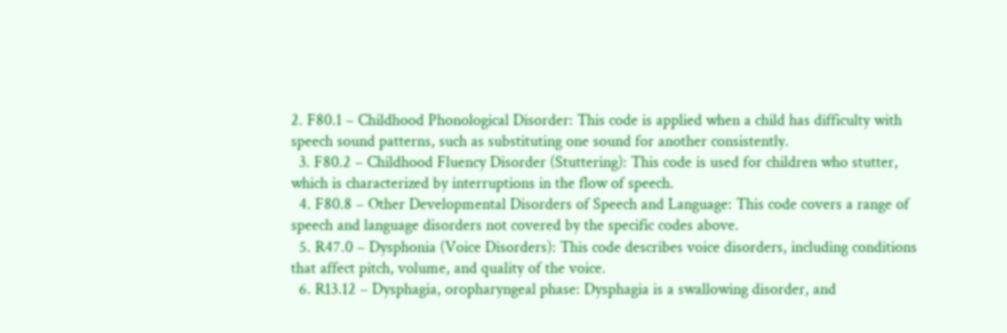2. F80.1 – Childhood Phonological Disorder: This code is applied when a child has difficulty with speech sound patterns, such as substituting one sound for another consistently.
  3. F80.2 – Childhood Fluency Disorder (Stuttering): This code is used for children who stutter, which is characterized by interruptions in the flow of speech.
  4. F80.8 – Other Developmental Disorders of Speech and Language: This code covers a range of speech and language disorders not covered by the specific codes above.
  5. R47.0 – Dysphonia (Voice Disorders): This code describes voice disorders, including conditions that affect pitch, volume, and quality of the voice.
  6. R13.12 – Dysphagia, oropharyngeal phase: Dysphagia is a swallowing disorder, and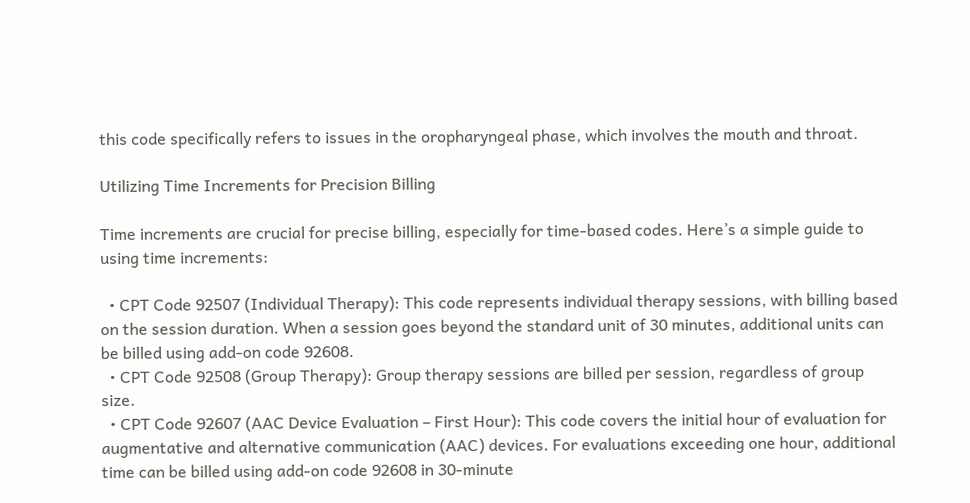this code specifically refers to issues in the oropharyngeal phase, which involves the mouth and throat.

Utilizing Time Increments for Precision Billing

Time increments are crucial for precise billing, especially for time-based codes. Here’s a simple guide to using time increments:

  • CPT Code 92507 (Individual Therapy): This code represents individual therapy sessions, with billing based on the session duration. When a session goes beyond the standard unit of 30 minutes, additional units can be billed using add-on code 92608.
  • CPT Code 92508 (Group Therapy): Group therapy sessions are billed per session, regardless of group size.
  • CPT Code 92607 (AAC Device Evaluation – First Hour): This code covers the initial hour of evaluation for augmentative and alternative communication (AAC) devices. For evaluations exceeding one hour, additional time can be billed using add-on code 92608 in 30-minute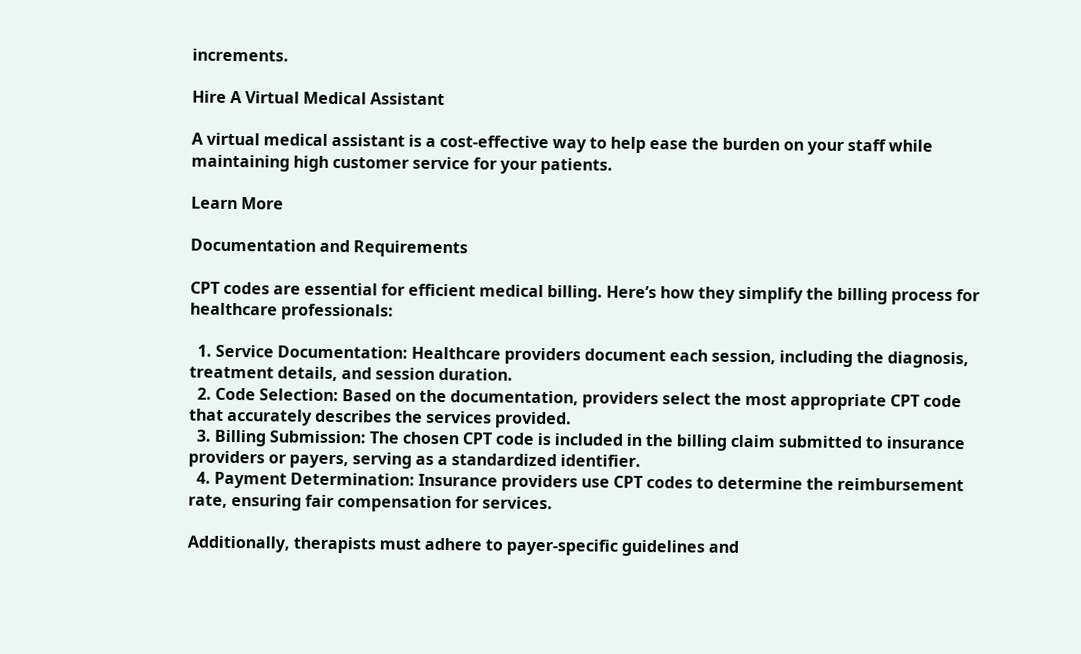increments.

Hire A Virtual Medical Assistant

A virtual medical assistant is a cost-effective way to help ease the burden on your staff while maintaining high customer service for your patients.

Learn More

Documentation and Requirements

CPT codes are essential for efficient medical billing. Here’s how they simplify the billing process for healthcare professionals:

  1. Service Documentation: Healthcare providers document each session, including the diagnosis, treatment details, and session duration.
  2. Code Selection: Based on the documentation, providers select the most appropriate CPT code that accurately describes the services provided.
  3. Billing Submission: The chosen CPT code is included in the billing claim submitted to insurance providers or payers, serving as a standardized identifier.
  4. Payment Determination: Insurance providers use CPT codes to determine the reimbursement rate, ensuring fair compensation for services.

Additionally, therapists must adhere to payer-specific guidelines and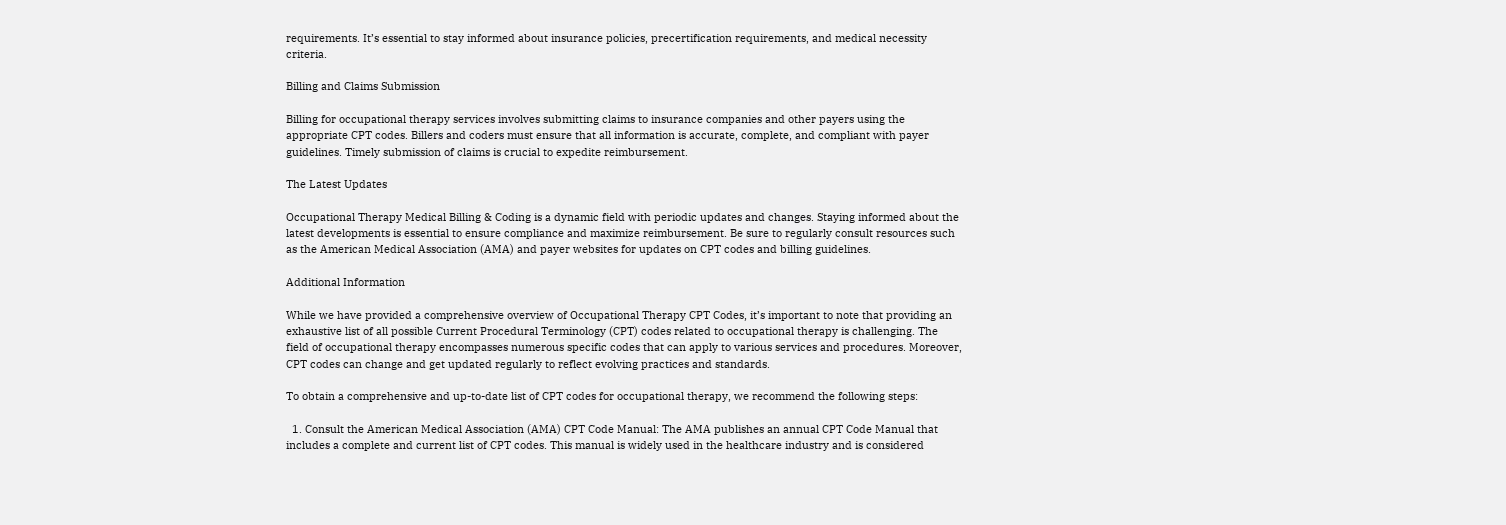requirements. It’s essential to stay informed about insurance policies, precertification requirements, and medical necessity criteria.

Billing and Claims Submission

Billing for occupational therapy services involves submitting claims to insurance companies and other payers using the appropriate CPT codes. Billers and coders must ensure that all information is accurate, complete, and compliant with payer guidelines. Timely submission of claims is crucial to expedite reimbursement.

The Latest Updates

Occupational Therapy Medical Billing & Coding is a dynamic field with periodic updates and changes. Staying informed about the latest developments is essential to ensure compliance and maximize reimbursement. Be sure to regularly consult resources such as the American Medical Association (AMA) and payer websites for updates on CPT codes and billing guidelines.

Additional Information

While we have provided a comprehensive overview of Occupational Therapy CPT Codes, it’s important to note that providing an exhaustive list of all possible Current Procedural Terminology (CPT) codes related to occupational therapy is challenging. The field of occupational therapy encompasses numerous specific codes that can apply to various services and procedures. Moreover, CPT codes can change and get updated regularly to reflect evolving practices and standards.

To obtain a comprehensive and up-to-date list of CPT codes for occupational therapy, we recommend the following steps:

  1. Consult the American Medical Association (AMA) CPT Code Manual: The AMA publishes an annual CPT Code Manual that includes a complete and current list of CPT codes. This manual is widely used in the healthcare industry and is considered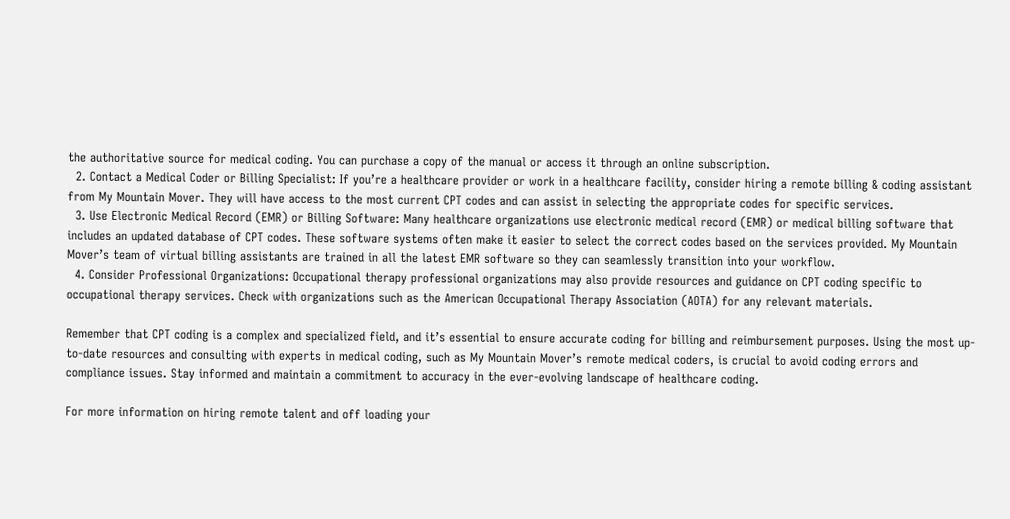the authoritative source for medical coding. You can purchase a copy of the manual or access it through an online subscription.
  2. Contact a Medical Coder or Billing Specialist: If you’re a healthcare provider or work in a healthcare facility, consider hiring a remote billing & coding assistant from My Mountain Mover. They will have access to the most current CPT codes and can assist in selecting the appropriate codes for specific services.
  3. Use Electronic Medical Record (EMR) or Billing Software: Many healthcare organizations use electronic medical record (EMR) or medical billing software that includes an updated database of CPT codes. These software systems often make it easier to select the correct codes based on the services provided. My Mountain Mover’s team of virtual billing assistants are trained in all the latest EMR software so they can seamlessly transition into your workflow.
  4. Consider Professional Organizations: Occupational therapy professional organizations may also provide resources and guidance on CPT coding specific to occupational therapy services. Check with organizations such as the American Occupational Therapy Association (AOTA) for any relevant materials.

Remember that CPT coding is a complex and specialized field, and it’s essential to ensure accurate coding for billing and reimbursement purposes. Using the most up-to-date resources and consulting with experts in medical coding, such as My Mountain Mover’s remote medical coders, is crucial to avoid coding errors and compliance issues. Stay informed and maintain a commitment to accuracy in the ever-evolving landscape of healthcare coding.

For more information on hiring remote talent and off loading your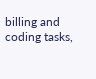billing and coding tasks,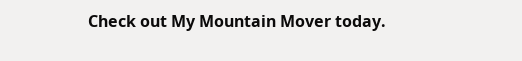Check out My Mountain Mover today.